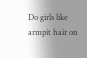Do girls like armpit hair on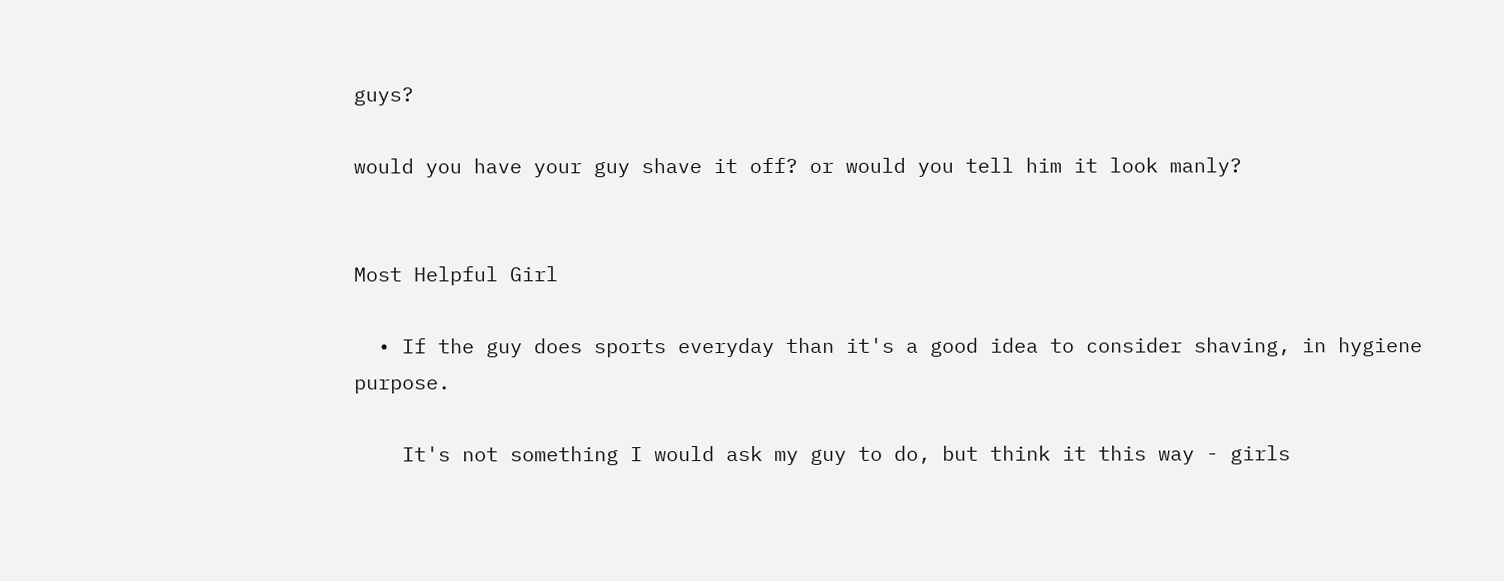guys?

would you have your guy shave it off? or would you tell him it look manly?


Most Helpful Girl

  • If the guy does sports everyday than it's a good idea to consider shaving, in hygiene purpose.

    It's not something I would ask my guy to do, but think it this way - girls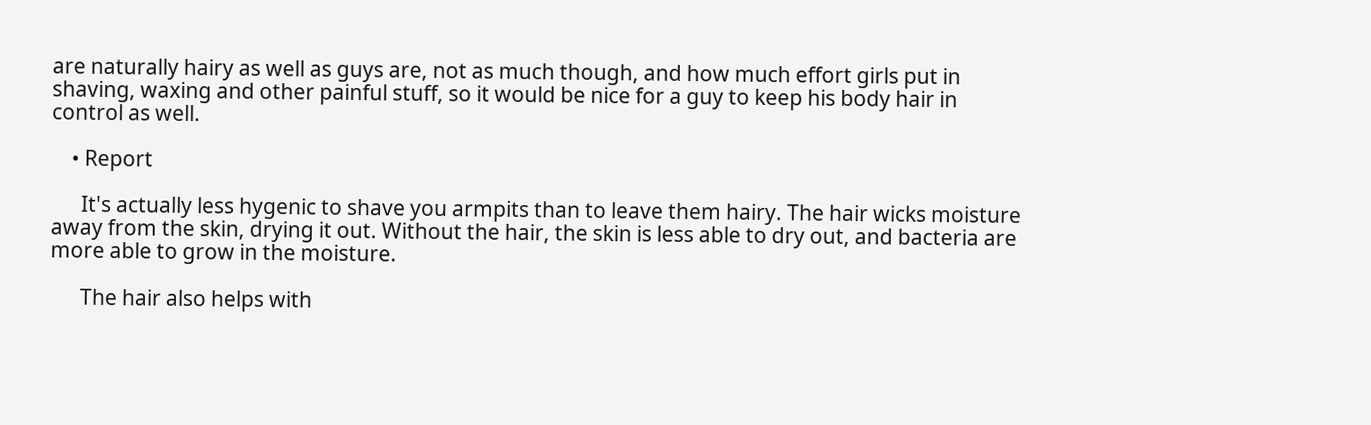are naturally hairy as well as guys are, not as much though, and how much effort girls put in shaving, waxing and other painful stuff, so it would be nice for a guy to keep his body hair in control as well.

    • Report

      It's actually less hygenic to shave you armpits than to leave them hairy. The hair wicks moisture away from the skin, drying it out. Without the hair, the skin is less able to dry out, and bacteria are more able to grow in the moisture.

      The hair also helps with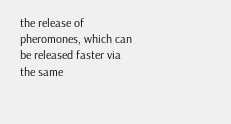the release of pheromones, which can be released faster via the same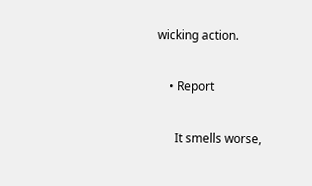wicking action.

    • Report

      It smells worse,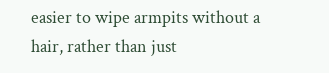easier to wipe armpits without a hair, rather than just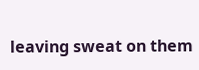leaving sweat on them